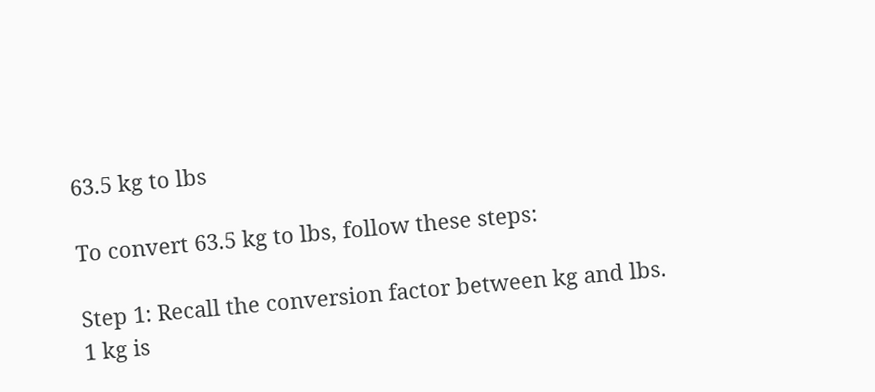63.5 kg to lbs

To convert 63.5 kg to lbs, follow these steps:

Step 1: Recall the conversion factor between kg and lbs. 1 kg is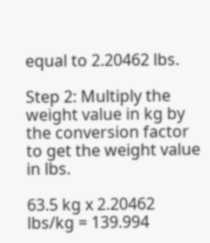equal to 2.20462 lbs.

Step 2: Multiply the weight value in kg by the conversion factor to get the weight value in lbs.

63.5 kg x 2.20462 lbs/kg = 139.994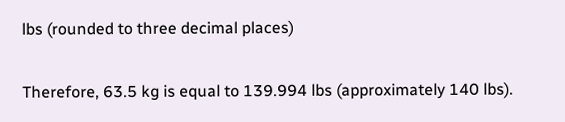lbs (rounded to three decimal places)

Therefore, 63.5 kg is equal to 139.994 lbs (approximately 140 lbs).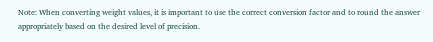Note: When converting weight values, it is important to use the correct conversion factor and to round the answer appropriately based on the desired level of precision.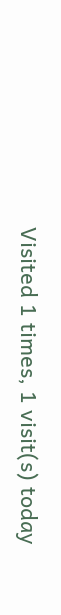Visited 1 times, 1 visit(s) today